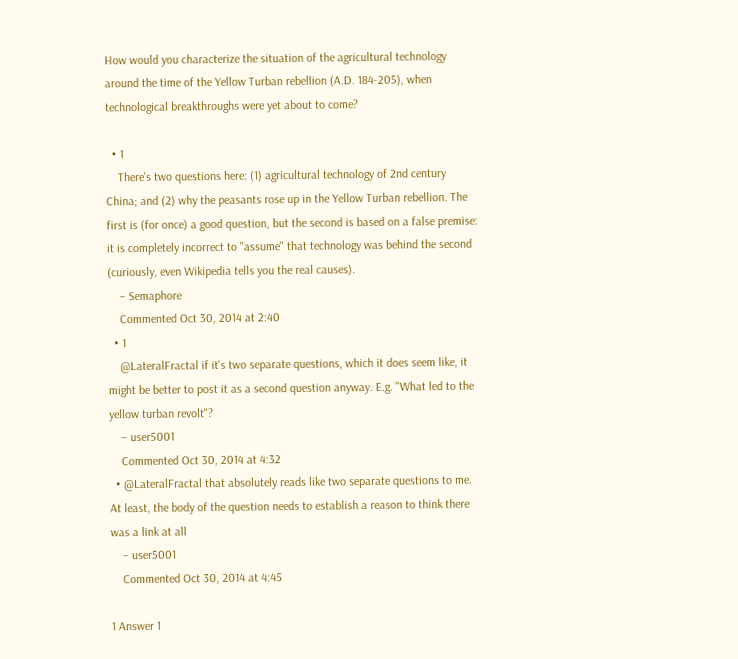How would you characterize the situation of the agricultural technology around the time of the Yellow Turban rebellion (A.D. 184-205), when technological breakthroughs were yet about to come?

  • 1
    There's two questions here: (1) agricultural technology of 2nd century China; and (2) why the peasants rose up in the Yellow Turban rebellion. The first is (for once) a good question, but the second is based on a false premise: it is completely incorrect to "assume" that technology was behind the second (curiously, even Wikipedia tells you the real causes).
    – Semaphore
    Commented Oct 30, 2014 at 2:40
  • 1
    @LateralFractal if it's two separate questions, which it does seem like, it might be better to post it as a second question anyway. E.g. "What led to the yellow turban revolt"?
    – user5001
    Commented Oct 30, 2014 at 4:32
  • @LateralFractal that absolutely reads like two separate questions to me. At least, the body of the question needs to establish a reason to think there was a link at all
    – user5001
    Commented Oct 30, 2014 at 4:45

1 Answer 1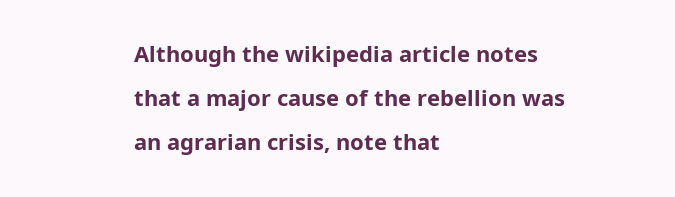Although the wikipedia article notes that a major cause of the rebellion was an agrarian crisis, note that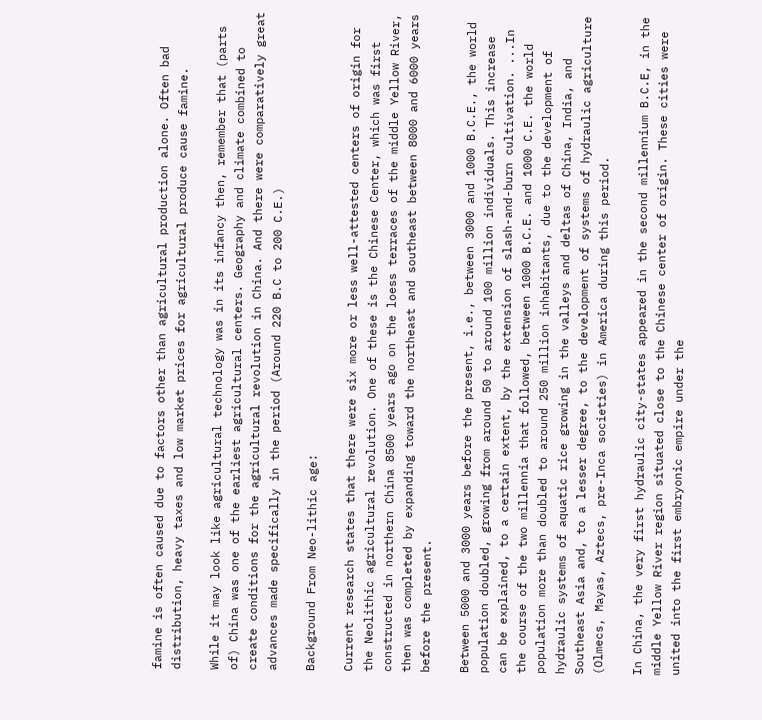famine is often caused due to factors other than agricultural production alone. Often bad distribution, heavy taxes and low market prices for agricultural produce cause famine.

While it may look like agricultural technology was in its infancy then, remember that (parts of) China was one of the earliest agricultural centers. Geography and climate combined to create conditions for the agricultural revolution in China. And there were comparatively great advances made specifically in the period (Around 220 B.C to 200 C.E.)

Background From Neo-lithic age:

Current research states that there were six more or less well-attested centers of origin for the Neolithic agricultural revolution. One of these is the Chinese Center, which was first constructed in northern China 8500 years ago on the loess terraces of the middle Yellow River, then was completed by expanding toward the northeast and southeast between 8000 and 6000 years before the present.

Between 5000 and 3000 years before the present, i.e., between 3000 and 1000 B.C.E., the world population doubled, growing from around 50 to around 100 million individuals. This increase can be explained, to a certain extent, by the extension of slash-and-burn cultivation. ...In the course of the two millennia that followed, between 1000 B.C.E. and 1000 C.E. the world population more than doubled to around 250 million inhabitants, due to the development of hydraulic systems of aquatic rice growing in the valleys and deltas of China, India, and Southeast Asia and, to a lesser degree, to the development of systems of hydraulic agriculture (Olmecs, Mayas, Aztecs, pre-Inca societies) in America during this period.

In China, the very first hydraulic city-states appeared in the second millennium B.C.E, in the middle Yellow River region situated close to the Chinese center of origin. These cities were united into the first embryonic empire under the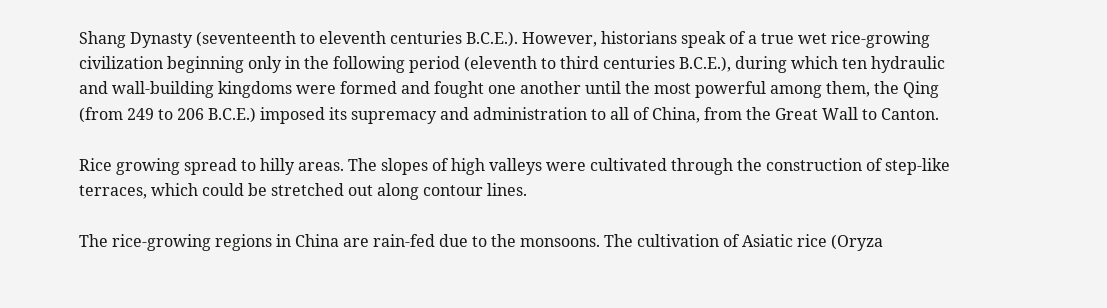Shang Dynasty (seventeenth to eleventh centuries B.C.E.). However, historians speak of a true wet rice-growing civilization beginning only in the following period (eleventh to third centuries B.C.E.), during which ten hydraulic and wall-building kingdoms were formed and fought one another until the most powerful among them, the Qing (from 249 to 206 B.C.E.) imposed its supremacy and administration to all of China, from the Great Wall to Canton.

Rice growing spread to hilly areas. The slopes of high valleys were cultivated through the construction of step-like terraces, which could be stretched out along contour lines.

The rice-growing regions in China are rain-fed due to the monsoons. The cultivation of Asiatic rice (Oryza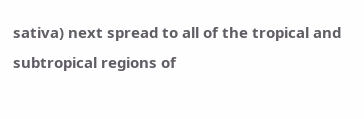sativa) next spread to all of the tropical and subtropical regions of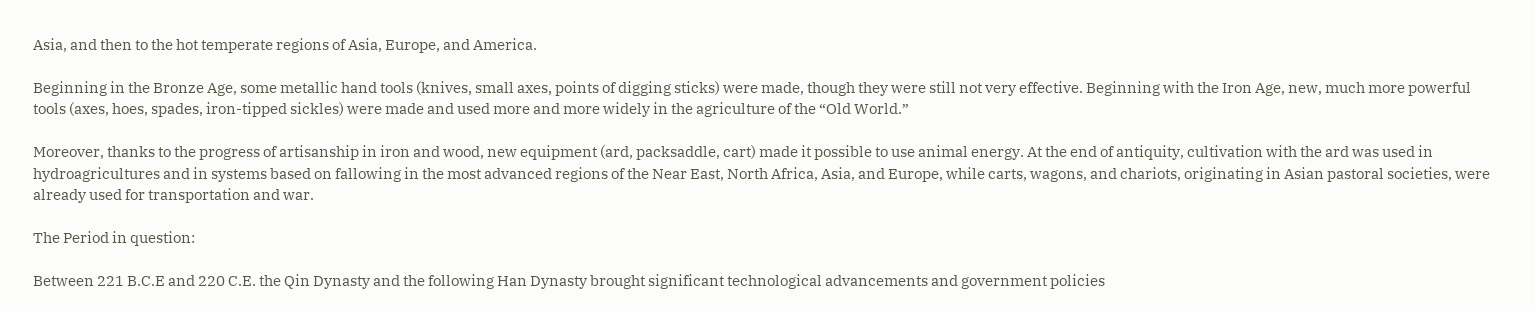Asia, and then to the hot temperate regions of Asia, Europe, and America.

Beginning in the Bronze Age, some metallic hand tools (knives, small axes, points of digging sticks) were made, though they were still not very effective. Beginning with the Iron Age, new, much more powerful tools (axes, hoes, spades, iron-tipped sickles) were made and used more and more widely in the agriculture of the “Old World.”

Moreover, thanks to the progress of artisanship in iron and wood, new equipment (ard, packsaddle, cart) made it possible to use animal energy. At the end of antiquity, cultivation with the ard was used in hydroagricultures and in systems based on fallowing in the most advanced regions of the Near East, North Africa, Asia, and Europe, while carts, wagons, and chariots, originating in Asian pastoral societies, were already used for transportation and war.

The Period in question:

Between 221 B.C.E and 220 C.E. the Qin Dynasty and the following Han Dynasty brought significant technological advancements and government policies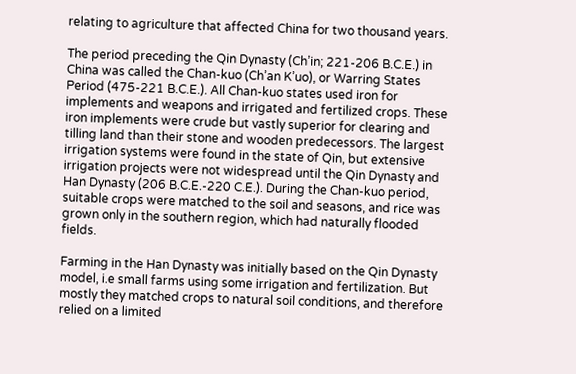relating to agriculture that affected China for two thousand years.

The period preceding the Qin Dynasty (Ch’in; 221-206 B.C.E.) in China was called the Chan-kuo (Ch’an K’uo), or Warring States Period (475-221 B.C.E.). All Chan-kuo states used iron for implements and weapons and irrigated and fertilized crops. These iron implements were crude but vastly superior for clearing and tilling land than their stone and wooden predecessors. The largest irrigation systems were found in the state of Qin, but extensive irrigation projects were not widespread until the Qin Dynasty and Han Dynasty (206 B.C.E.-220 C.E.). During the Chan-kuo period, suitable crops were matched to the soil and seasons, and rice was grown only in the southern region, which had naturally flooded fields.

Farming in the Han Dynasty was initially based on the Qin Dynasty model, i.e small farms using some irrigation and fertilization. But mostly they matched crops to natural soil conditions, and therefore relied on a limited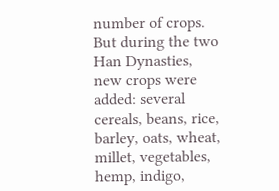number of crops. But during the two Han Dynasties, new crops were added: several cereals, beans, rice, barley, oats, wheat, millet, vegetables, hemp, indigo,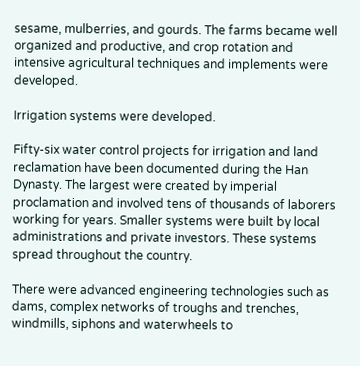sesame, mulberries, and gourds. The farms became well organized and productive, and crop rotation and intensive agricultural techniques and implements were developed.

Irrigation systems were developed.

Fifty-six water control projects for irrigation and land reclamation have been documented during the Han Dynasty. The largest were created by imperial proclamation and involved tens of thousands of laborers working for years. Smaller systems were built by local administrations and private investors. These systems spread throughout the country.

There were advanced engineering technologies such as dams, complex networks of troughs and trenches, windmills, siphons and waterwheels to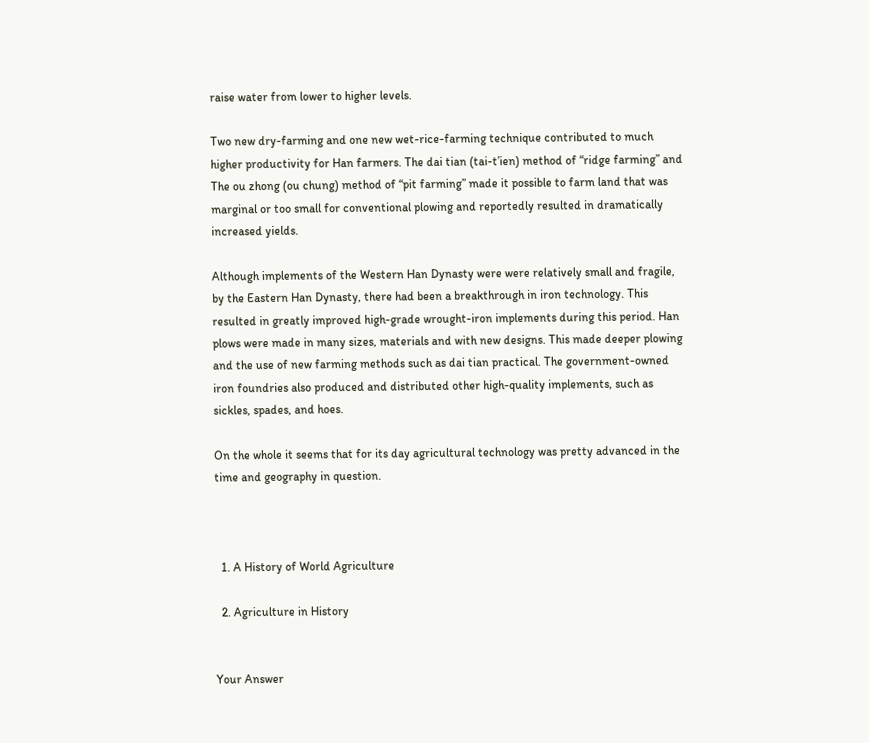raise water from lower to higher levels.

Two new dry-farming and one new wet-rice-farming technique contributed to much higher productivity for Han farmers. The dai tian (tai-t’ien) method of “ridge farming” and The ou zhong (ou chung) method of “pit farming” made it possible to farm land that was marginal or too small for conventional plowing and reportedly resulted in dramatically increased yields.

Although implements of the Western Han Dynasty were were relatively small and fragile, by the Eastern Han Dynasty, there had been a breakthrough in iron technology. This resulted in greatly improved high-grade wrought-iron implements during this period. Han plows were made in many sizes, materials and with new designs. This made deeper plowing and the use of new farming methods such as dai tian practical. The government-owned iron foundries also produced and distributed other high-quality implements, such as sickles, spades, and hoes.

On the whole it seems that for its day agricultural technology was pretty advanced in the time and geography in question.



  1. A History of World Agriculture

  2. Agriculture in History


Your Answer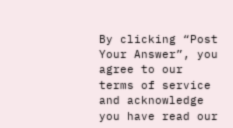By clicking “Post Your Answer”, you agree to our terms of service and acknowledge you have read our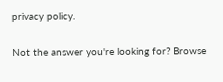privacy policy.

Not the answer you're looking for? Browse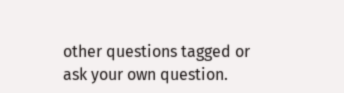other questions tagged or ask your own question.